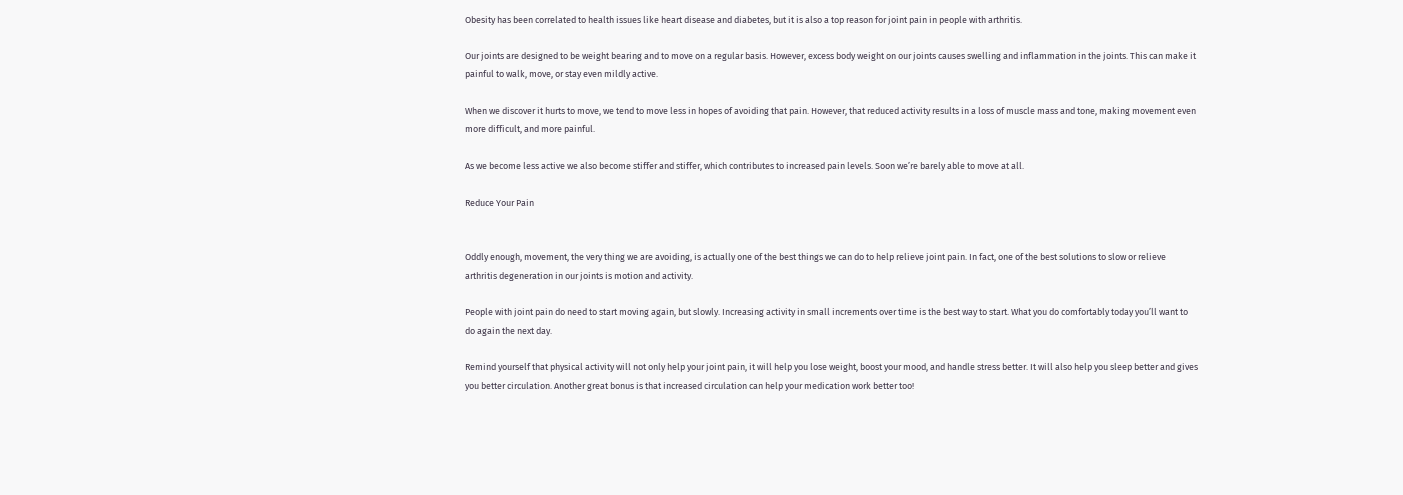Obesity has been correlated to health issues like heart disease and diabetes, but it is also a top reason for joint pain in people with arthritis.

Our joints are designed to be weight bearing and to move on a regular basis. However, excess body weight on our joints causes swelling and inflammation in the joints. This can make it painful to walk, move, or stay even mildly active.

When we discover it hurts to move, we tend to move less in hopes of avoiding that pain. However, that reduced activity results in a loss of muscle mass and tone, making movement even more difficult, and more painful.

As we become less active we also become stiffer and stiffer, which contributes to increased pain levels. Soon we’re barely able to move at all.

Reduce Your Pain


Oddly enough, movement, the very thing we are avoiding, is actually one of the best things we can do to help relieve joint pain. In fact, one of the best solutions to slow or relieve arthritis degeneration in our joints is motion and activity.

People with joint pain do need to start moving again, but slowly. Increasing activity in small increments over time is the best way to start. What you do comfortably today you’ll want to do again the next day.

Remind yourself that physical activity will not only help your joint pain, it will help you lose weight, boost your mood, and handle stress better. It will also help you sleep better and gives you better circulation. Another great bonus is that increased circulation can help your medication work better too!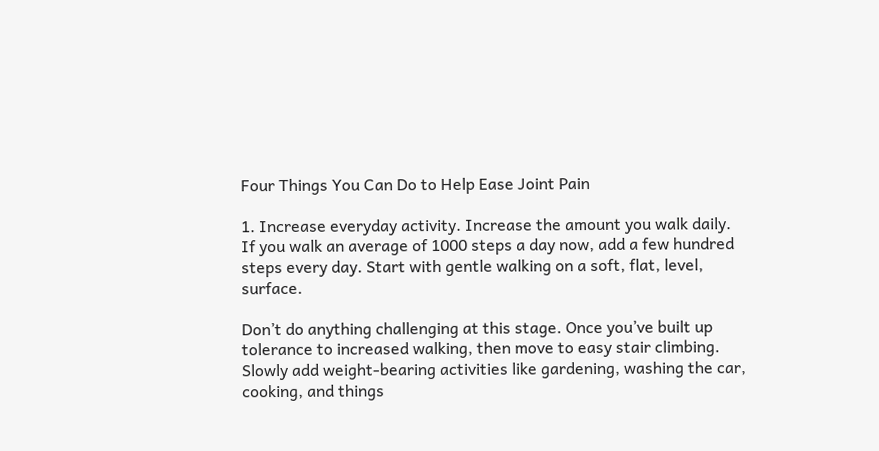Four Things You Can Do to Help Ease Joint Pain

1. Increase everyday activity. Increase the amount you walk daily. If you walk an average of 1000 steps a day now, add a few hundred steps every day. Start with gentle walking on a soft, flat, level, surface.

Don’t do anything challenging at this stage. Once you’ve built up tolerance to increased walking, then move to easy stair climbing. Slowly add weight-bearing activities like gardening, washing the car, cooking, and things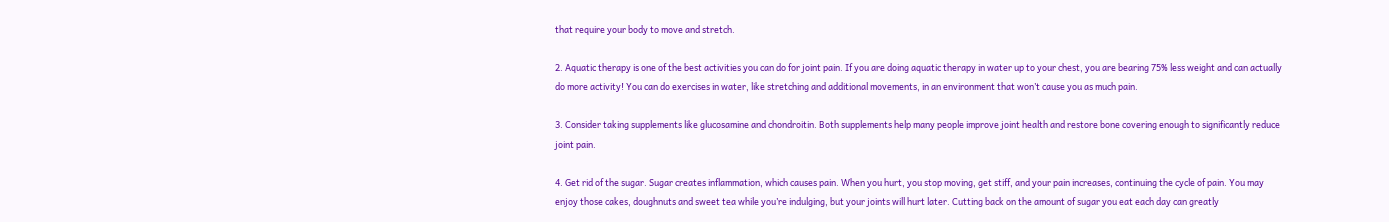that require your body to move and stretch.

2. Aquatic therapy is one of the best activities you can do for joint pain. If you are doing aquatic therapy in water up to your chest, you are bearing 75% less weight and can actually do more activity! You can do exercises in water, like stretching and additional movements, in an environment that won’t cause you as much pain.

3. Consider taking supplements like glucosamine and chondroitin. Both supplements help many people improve joint health and restore bone covering enough to significantly reduce joint pain.

4. Get rid of the sugar. Sugar creates inflammation, which causes pain. When you hurt, you stop moving, get stiff, and your pain increases, continuing the cycle of pain. You may enjoy those cakes, doughnuts and sweet tea while you’re indulging, but your joints will hurt later. Cutting back on the amount of sugar you eat each day can greatly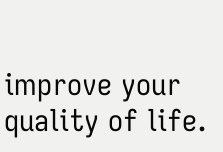improve your quality of life.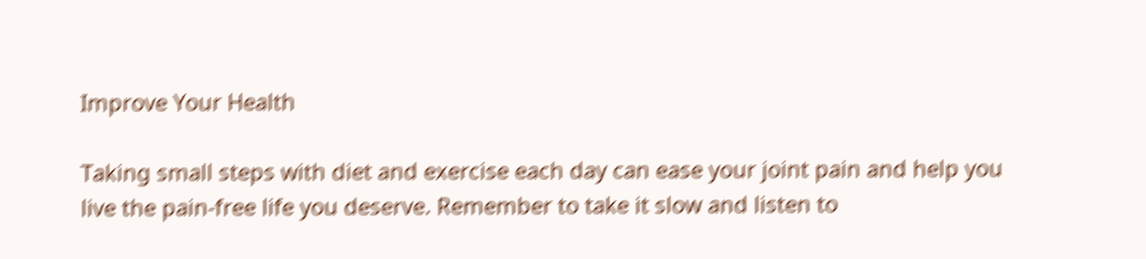Improve Your Health

Taking small steps with diet and exercise each day can ease your joint pain and help you live the pain-free life you deserve. Remember to take it slow and listen to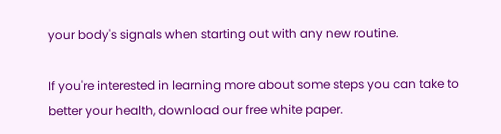your body's signals when starting out with any new routine.

If you're interested in learning more about some steps you can take to better your health, download our free white paper.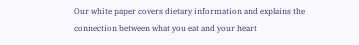Our white paper covers dietary information and explains the connection between what you eat and your heart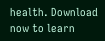health. Download now to learn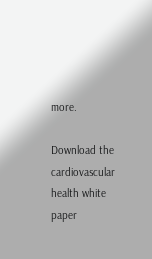more.

Download the cardiovascular health white paper